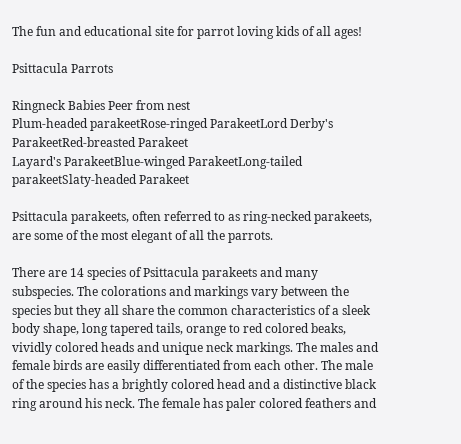The fun and educational site for parrot loving kids of all ages!

Psittacula Parrots

Ringneck Babies Peer from nest
Plum-headed parakeetRose-ringed ParakeetLord Derby's ParakeetRed-breasted Parakeet
Layard's ParakeetBlue-winged ParakeetLong-tailed parakeetSlaty-headed Parakeet

Psittacula parakeets, often referred to as ring-necked parakeets, are some of the most elegant of all the parrots.

There are 14 species of Psittacula parakeets and many subspecies. The colorations and markings vary between the species but they all share the common characteristics of a sleek body shape, long tapered tails, orange to red colored beaks, vividly colored heads and unique neck markings. The males and female birds are easily differentiated from each other. The male of the species has a brightly colored head and a distinctive black ring around his neck. The female has paler colored feathers and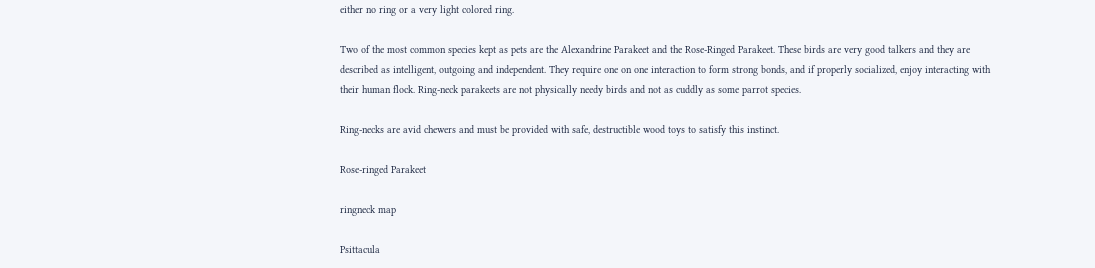either no ring or a very light colored ring.

Two of the most common species kept as pets are the Alexandrine Parakeet and the Rose-Ringed Parakeet. These birds are very good talkers and they are described as intelligent, outgoing and independent. They require one on one interaction to form strong bonds, and if properly socialized, enjoy interacting with their human flock. Ring-neck parakeets are not physically needy birds and not as cuddly as some parrot species.

Ring-necks are avid chewers and must be provided with safe, destructible wood toys to satisfy this instinct.

Rose-ringed Parakeet

ringneck map

Psittacula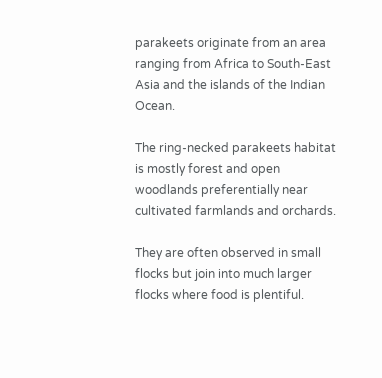parakeets originate from an area ranging from Africa to South-East Asia and the islands of the Indian Ocean.

The ring-necked parakeets habitat is mostly forest and open woodlands preferentially near cultivated farmlands and orchards.

They are often observed in small flocks but join into much larger flocks where food is plentiful.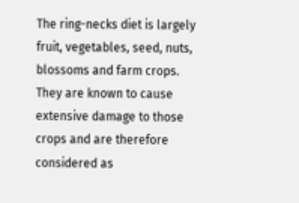The ring-necks diet is largely fruit, vegetables, seed, nuts, blossoms and farm crops. They are known to cause extensive damage to those crops and are therefore considered as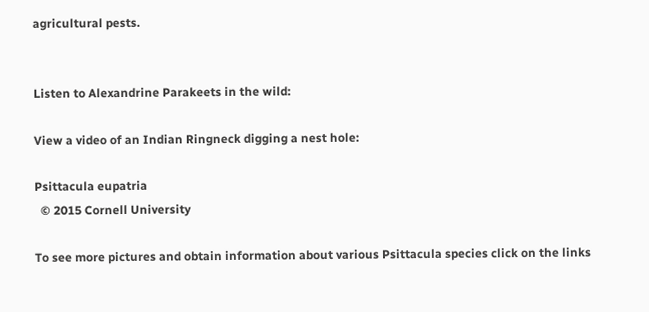agricultural pests.


Listen to Alexandrine Parakeets in the wild:

View a video of an Indian Ringneck digging a nest hole:

Psittacula eupatria
  © 2015 Cornell University

To see more pictures and obtain information about various Psittacula species click on the links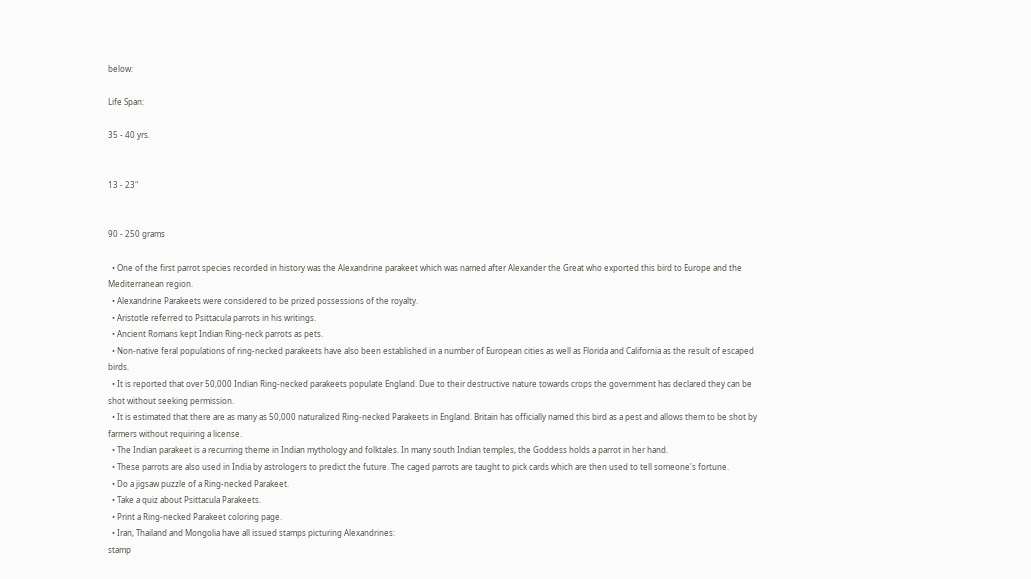below:

Life Span:

35 - 40 yrs.


13 - 23"


90 - 250 grams

  • One of the first parrot species recorded in history was the Alexandrine parakeet which was named after Alexander the Great who exported this bird to Europe and the Mediterranean region.
  • Alexandrine Parakeets were considered to be prized possessions of the royalty.
  • Aristotle referred to Psittacula parrots in his writings.
  • Ancient Romans kept Indian Ring-neck parrots as pets.
  • Non-native feral populations of ring-necked parakeets have also been established in a number of European cities as well as Florida and California as the result of escaped birds.
  • It is reported that over 50,000 Indian Ring-necked parakeets populate England. Due to their destructive nature towards crops the government has declared they can be shot without seeking permission.
  • It is estimated that there are as many as 50,000 naturalized Ring-necked Parakeets in England. Britain has officially named this bird as a pest and allows them to be shot by farmers without requiring a license.
  • The Indian parakeet is a recurring theme in Indian mythology and folktales. In many south Indian temples, the Goddess holds a parrot in her hand.
  • These parrots are also used in India by astrologers to predict the future. The caged parrots are taught to pick cards which are then used to tell someone's fortune.
  • Do a jigsaw puzzle of a Ring-necked Parakeet.
  • Take a quiz about Psittacula Parakeets.
  • Print a Ring-necked Parakeet coloring page.
  • Iran, Thailand and Mongolia have all issued stamps picturing Alexandrines:
stamp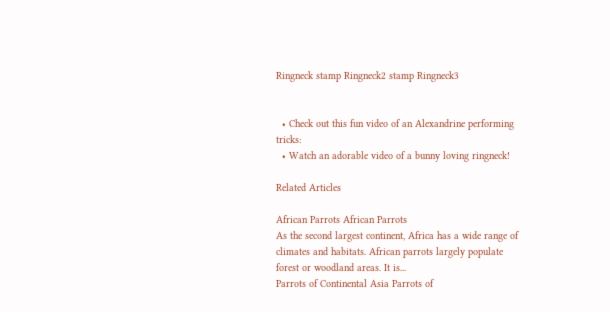Ringneck stamp Ringneck2 stamp Ringneck3


  • Check out this fun video of an Alexandrine performing tricks:
  • Watch an adorable video of a bunny loving ringneck!

Related Articles

African Parrots African Parrots
As the second largest continent, Africa has a wide range of climates and habitats. African parrots largely populate forest or woodland areas. It is...
Parrots of Continental Asia Parrots of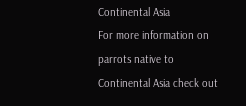Continental Asia
For more information on parrots native to Continental Asia check out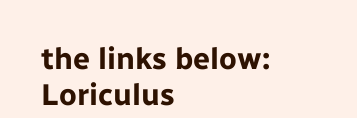the links below:  Loriculus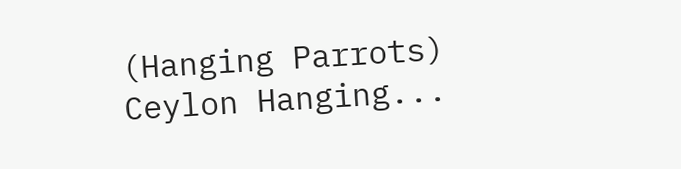(Hanging Parrots) Ceylon Hanging...